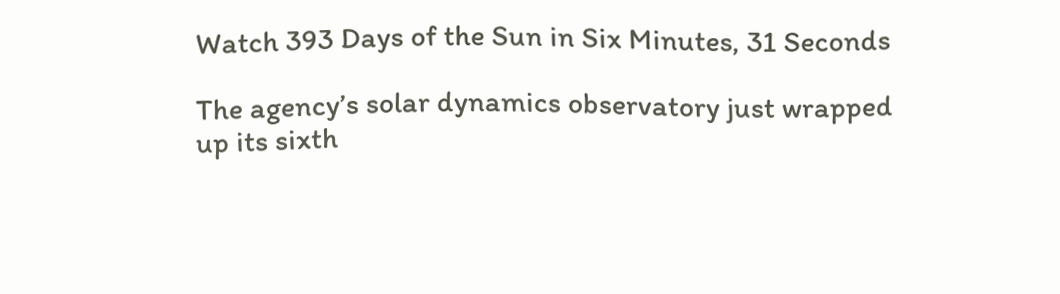Watch 393 Days of the Sun in Six Minutes, 31 Seconds

The agency’s solar dynamics observatory just wrapped up its sixth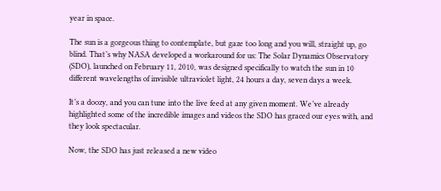year in space.

The sun is a gorgeous thing to contemplate, but gaze too long and you will, straight up, go blind. That’s why NASA developed a workaround for us: The Solar Dynamics Observatory (SDO), launched on February 11, 2010, was designed specifically to watch the sun in 10 different wavelengths of invisible ultraviolet light, 24 hours a day, seven days a week.

It’s a doozy, and you can tune into the live feed at any given moment. We’ve already highlighted some of the incredible images and videos the SDO has graced our eyes with, and they look spectacular.

Now, the SDO has just released a new video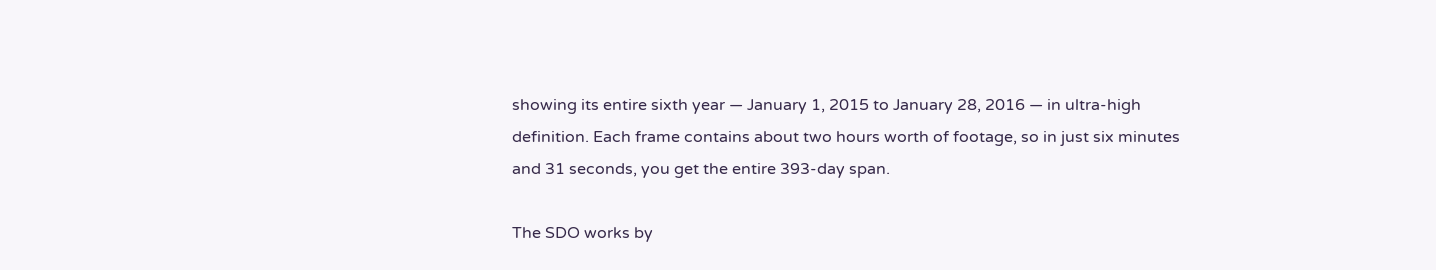showing its entire sixth year — January 1, 2015 to January 28, 2016 — in ultra-high definition. Each frame contains about two hours worth of footage, so in just six minutes and 31 seconds, you get the entire 393-day span.

The SDO works by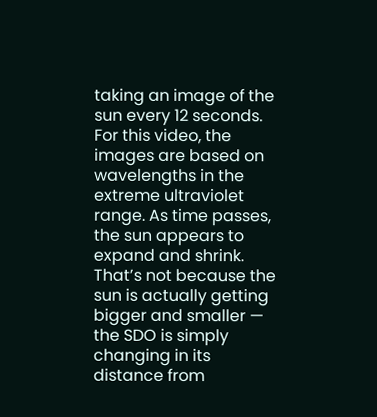taking an image of the sun every 12 seconds. For this video, the images are based on wavelengths in the extreme ultraviolet range. As time passes, the sun appears to expand and shrink. That’s not because the sun is actually getting bigger and smaller — the SDO is simply changing in its distance from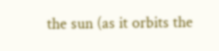the sun (as it orbits the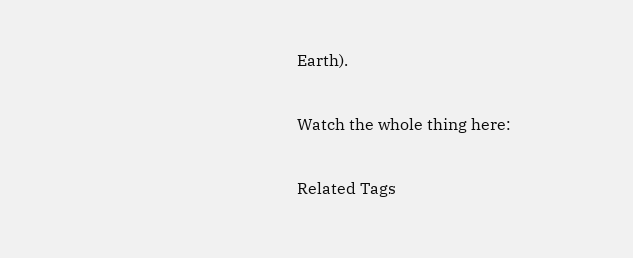Earth).

Watch the whole thing here:

Related Tags